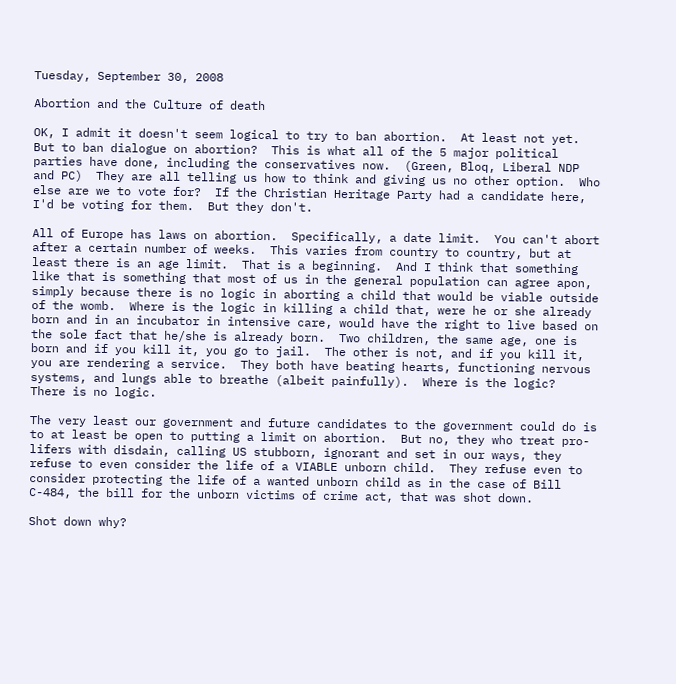Tuesday, September 30, 2008

Abortion and the Culture of death

OK, I admit it doesn't seem logical to try to ban abortion.  At least not yet.  But to ban dialogue on abortion?  This is what all of the 5 major political parties have done, including the conservatives now.  (Green, Bloq, Liberal NDP and PC)  They are all telling us how to think and giving us no other option.  Who else are we to vote for?  If the Christian Heritage Party had a candidate here, I'd be voting for them.  But they don't.

All of Europe has laws on abortion.  Specifically, a date limit.  You can't abort after a certain number of weeks.  This varies from country to country, but at least there is an age limit.  That is a beginning.  And I think that something like that is something that most of us in the general population can agree apon, simply because there is no logic in aborting a child that would be viable outside of the womb.  Where is the logic in killing a child that, were he or she already born and in an incubator in intensive care, would have the right to live based on the sole fact that he/she is already born.  Two children, the same age, one is born and if you kill it, you go to jail.  The other is not, and if you kill it, you are rendering a service.  They both have beating hearts, functioning nervous systems, and lungs able to breathe (albeit painfully).  Where is the logic?  There is no logic.

The very least our government and future candidates to the government could do is to at least be open to putting a limit on abortion.  But no, they who treat pro-lifers with disdain, calling US stubborn, ignorant and set in our ways, they refuse to even consider the life of a VIABLE unborn child.  They refuse even to consider protecting the life of a wanted unborn child as in the case of Bill C-484, the bill for the unborn victims of crime act, that was shot down.

Shot down why?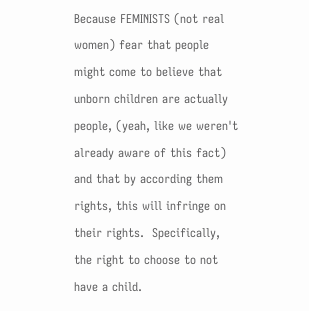Because FEMINISTS (not real women) fear that people might come to believe that unborn children are actually people, (yeah, like we weren't already aware of this fact) and that by according them rights, this will infringe on their rights.  Specifically, the right to choose to not have a child.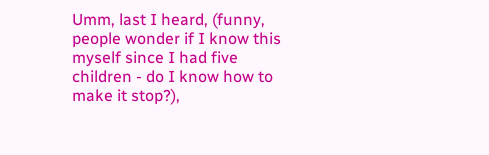Umm, last I heard, (funny, people wonder if I know this myself since I had five children - do I know how to make it stop?),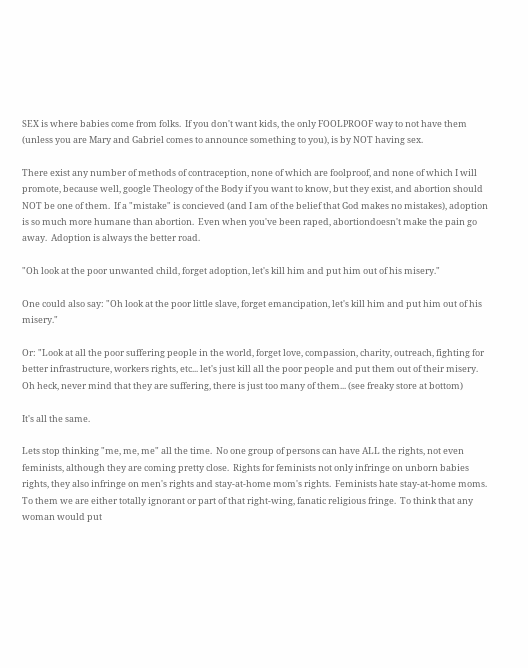SEX is where babies come from folks.  If you don't want kids, the only FOOLPROOF way to not have them (unless you are Mary and Gabriel comes to announce something to you), is by NOT having sex.

There exist any number of methods of contraception, none of which are foolproof, and none of which I will promote, because well, google Theology of the Body if you want to know, but they exist, and abortion should NOT be one of them.  If a "mistake" is concieved (and I am of the belief that God makes no mistakes), adoption is so much more humane than abortion.  Even when you've been raped, abortiondoesn't make the pain go away.  Adoption is always the better road.

"Oh look at the poor unwanted child, forget adoption, let's kill him and put him out of his misery."

One could also say: "Oh look at the poor little slave, forget emancipation, let's kill him and put him out of his misery."

Or: "Look at all the poor suffering people in the world, forget love, compassion, charity, outreach, fighting for better infrastructure, workers rights, etc... let's just kill all the poor people and put them out of their misery.  Oh heck, never mind that they are suffering, there is just too many of them... (see freaky store at bottom)

It's all the same.

Lets stop thinking "me, me, me" all the time.  No one group of persons can have ALL the rights, not even feminists, although they are coming pretty close.  Rights for feminists not only infringe on unborn babies rights, they also infringe on men's rights and stay-at-home mom's rights.  Feminists hate stay-at-home moms.  To them we are either totally ignorant or part of that right-wing, fanatic religious fringe.  To think that any woman would put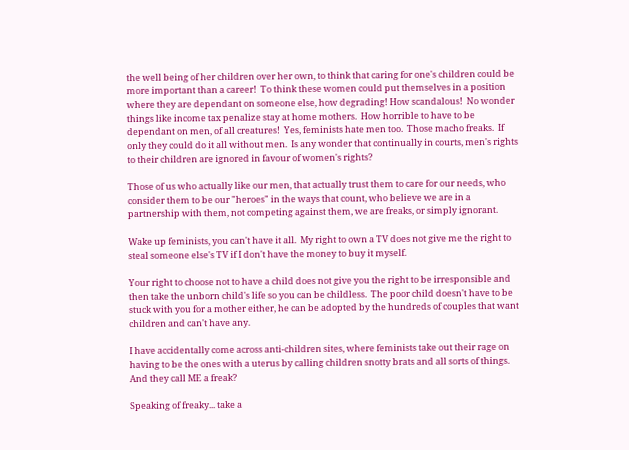the well being of her children over her own, to think that caring for one's children could be more important than a career!  To think these women could put themselves in a position where they are dependant on someone else, how degrading! How scandalous!  No wonder things like income tax penalize stay at home mothers.  How horrible to have to be dependant on men, of all creatures!  Yes, feminists hate men too.  Those macho freaks.  If only they could do it all without men.  Is any wonder that continually in courts, men's rights to their children are ignored in favour of women's rights?

Those of us who actually like our men, that actually trust them to care for our needs, who consider them to be our "heroes" in the ways that count, who believe we are in a partnership with them, not competing against them, we are freaks, or simply ignorant.

Wake up feminists, you can't have it all.  My right to own a TV does not give me the right to steal someone else's TV if I don't have the money to buy it myself.

Your right to choose not to have a child does not give you the right to be irresponsible and then take the unborn child's life so you can be childless.  The poor child doesn't have to be stuck with you for a mother either, he can be adopted by the hundreds of couples that want children and can't have any.

I have accidentally come across anti-children sites, where feminists take out their rage on having to be the ones with a uterus by calling children snotty brats and all sorts of things.  And they call ME a freak?

Speaking of freaky... take a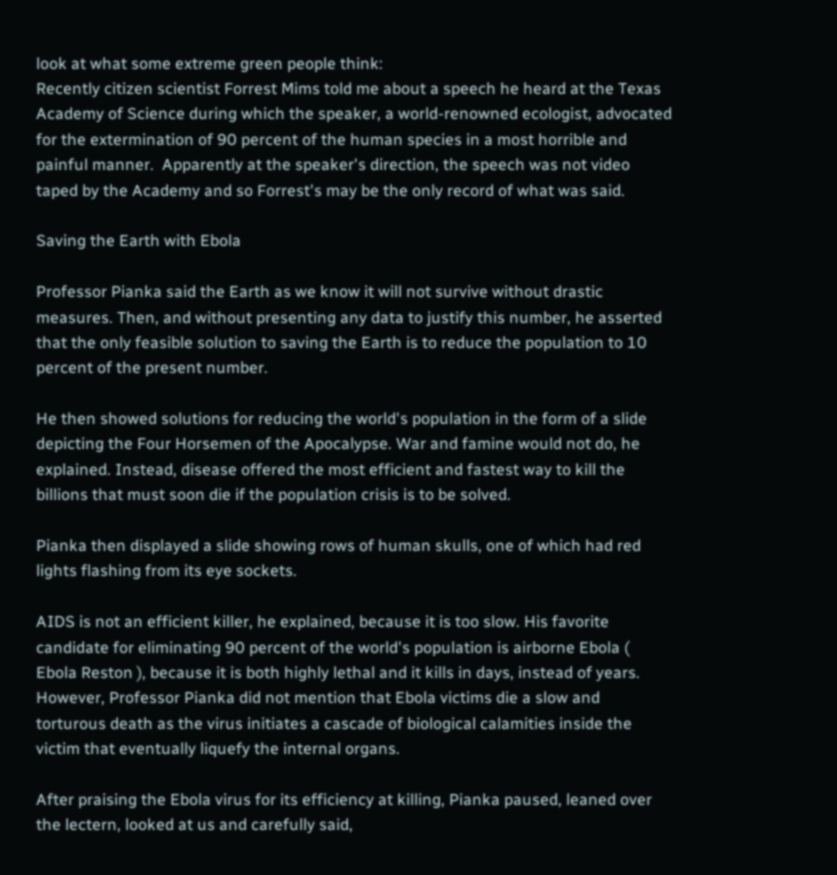look at what some extreme green people think:
Recently citizen scientist Forrest Mims told me about a speech he heard at the Texas Academy of Science during which the speaker, a world-renowned ecologist, advocated for the extermination of 90 percent of the human species in a most horrible and painful manner.  Apparently at the speaker's direction, the speech was not video taped by the Academy and so Forrest's may be the only record of what was said.

Saving the Earth with Ebola

Professor Pianka said the Earth as we know it will not survive without drastic measures. Then, and without presenting any data to justify this number, he asserted that the only feasible solution to saving the Earth is to reduce the population to 10 percent of the present number.

He then showed solutions for reducing the world's population in the form of a slide depicting the Four Horsemen of the Apocalypse. War and famine would not do, he explained. Instead, disease offered the most efficient and fastest way to kill the billions that must soon die if the population crisis is to be solved.

Pianka then displayed a slide showing rows of human skulls, one of which had red lights flashing from its eye sockets.

AIDS is not an efficient killer, he explained, because it is too slow. His favorite candidate for eliminating 90 percent of the world's population is airborne Ebola ( Ebola Reston ), because it is both highly lethal and it kills in days, instead of years. However, Professor Pianka did not mention that Ebola victims die a slow and torturous death as the virus initiates a cascade of biological calamities inside the victim that eventually liquefy the internal organs.

After praising the Ebola virus for its efficiency at killing, Pianka paused, leaned over the lectern, looked at us and carefully said,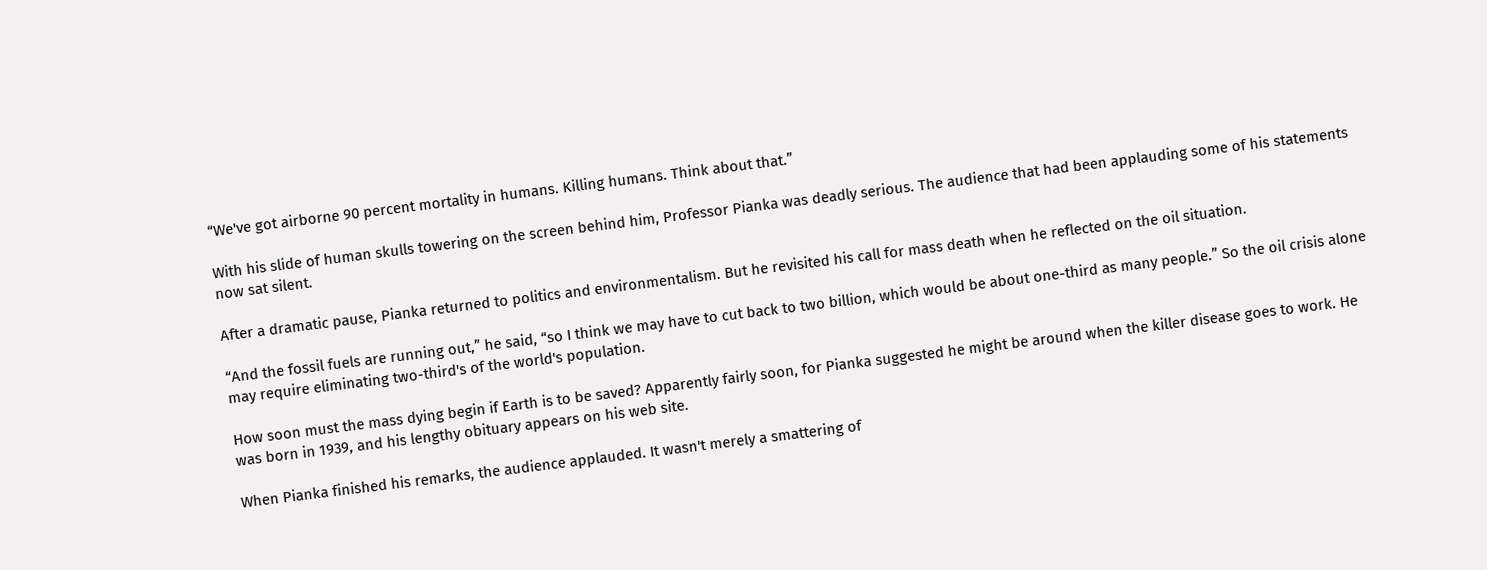“We've got airborne 90 percent mortality in humans. Killing humans. Think about that.”

With his slide of human skulls towering on the screen behind him, Professor Pianka was deadly serious. The audience that had been applauding some of his statements now sat silent.

After a dramatic pause, Pianka returned to politics and environmentalism. But he revisited his call for mass death when he reflected on the oil situation.

“And the fossil fuels are running out,” he said, “so I think we may have to cut back to two billion, which would be about one-third as many people.” So the oil crisis alone may require eliminating two-third's of the world's population.

How soon must the mass dying begin if Earth is to be saved? Apparently fairly soon, for Pianka suggested he might be around when the killer disease goes to work. He was born in 1939, and his lengthy obituary appears on his web site.

When Pianka finished his remarks, the audience applauded. It wasn't merely a smattering of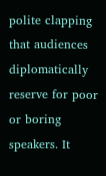polite clapping that audiences diplomatically reserve for poor or boring speakers. It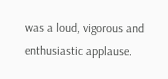was a loud, vigorous and enthusiastic applause.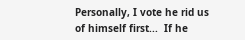Personally, I vote he rid us of himself first...  If he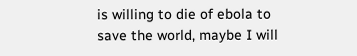is willing to die of ebola to save the world, maybe I will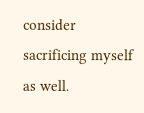consider sacrificing myself as well.